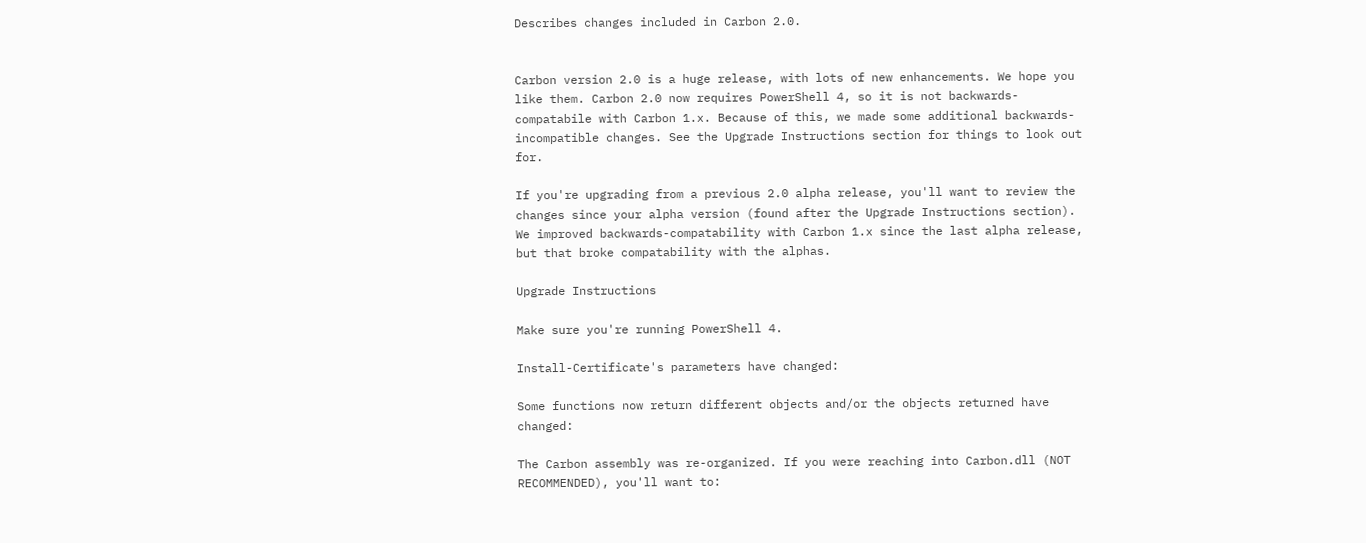Describes changes included in Carbon 2.0.


Carbon version 2.0 is a huge release, with lots of new enhancements. We hope you like them. Carbon 2.0 now requires PowerShell 4, so it is not backwards-compatabile with Carbon 1.x. Because of this, we made some additional backwards-incompatible changes. See the Upgrade Instructions section for things to look out for.

If you're upgrading from a previous 2.0 alpha release, you'll want to review the changes since your alpha version (found after the Upgrade Instructions section). We improved backwards-compatability with Carbon 1.x since the last alpha release, but that broke compatability with the alphas.

Upgrade Instructions

Make sure you're running PowerShell 4.

Install-Certificate's parameters have changed:

Some functions now return different objects and/or the objects returned have changed:

The Carbon assembly was re-organized. If you were reaching into Carbon.dll (NOT RECOMMENDED), you'll want to: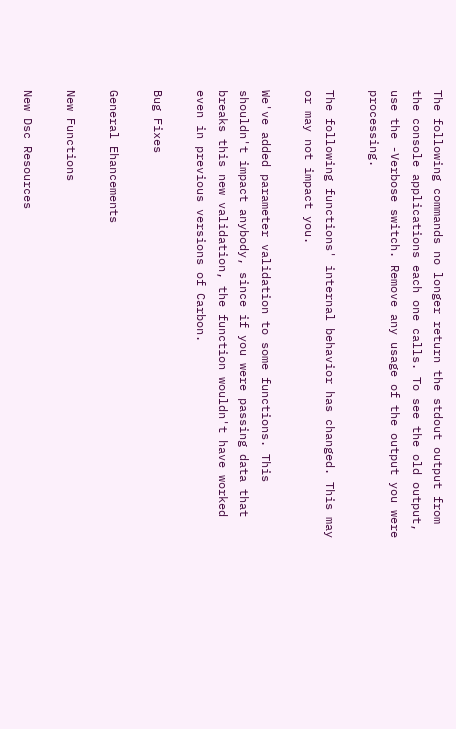The following commands no longer return the stdout output from the console applications each one calls. To see the old output, use the -Verbose switch. Remove any usage of the output you were processing.

The following functions' internal behavior has changed. This may or may not impact you.

We've added parameter validation to some functions. This shouldn't impact anybody, since if you were passing data that breaks this new validation, the function wouldn't have worked even in previous versions of Carbon.

Bug Fixes

General Ehancements

New Functions

New Dsc Resources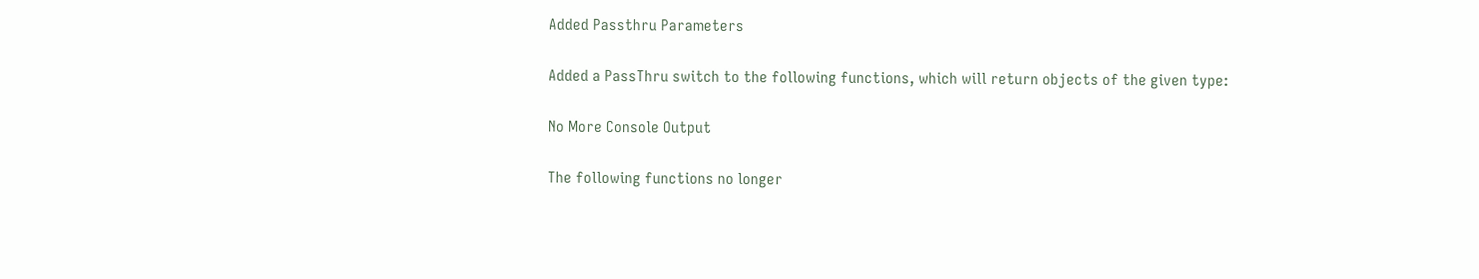Added Passthru Parameters

Added a PassThru switch to the following functions, which will return objects of the given type:

No More Console Output

The following functions no longer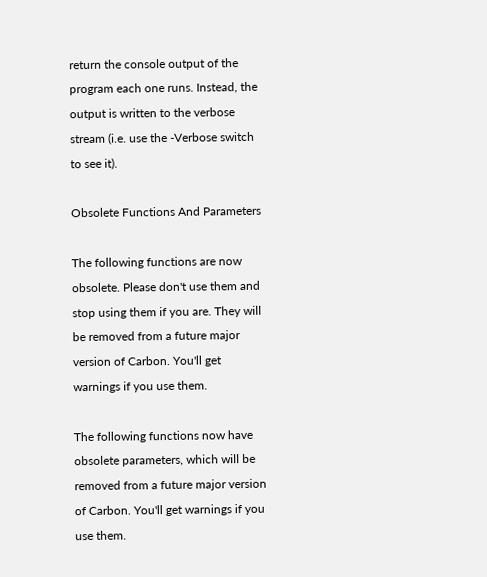return the console output of the program each one runs. Instead, the output is written to the verbose stream (i.e. use the -Verbose switch to see it).

Obsolete Functions And Parameters

The following functions are now obsolete. Please don't use them and stop using them if you are. They will be removed from a future major version of Carbon. You'll get warnings if you use them.

The following functions now have obsolete parameters, which will be removed from a future major version of Carbon. You'll get warnings if you use them.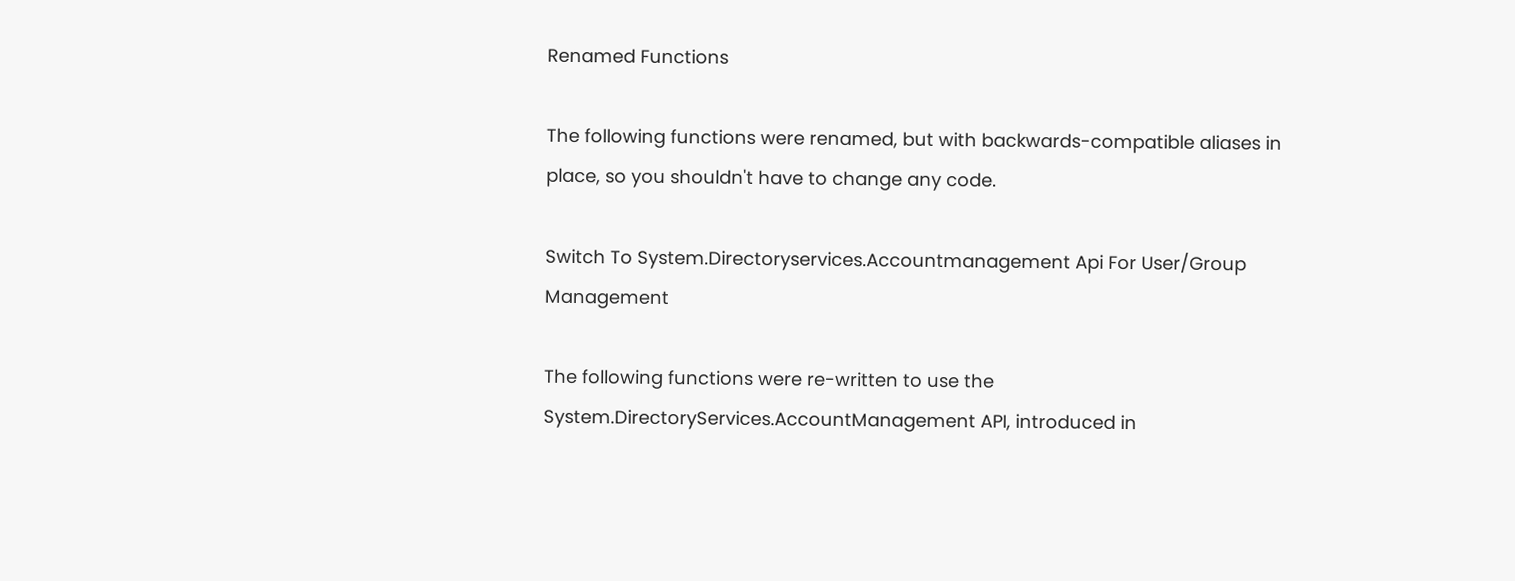Renamed Functions

The following functions were renamed, but with backwards-compatible aliases in place, so you shouldn't have to change any code.

Switch To System.Directoryservices.Accountmanagement Api For User/Group Management

The following functions were re-written to use the System.DirectoryServices.AccountManagement API, introduced in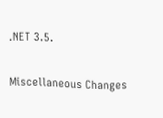.NET 3.5.

Miscellaneous Changes